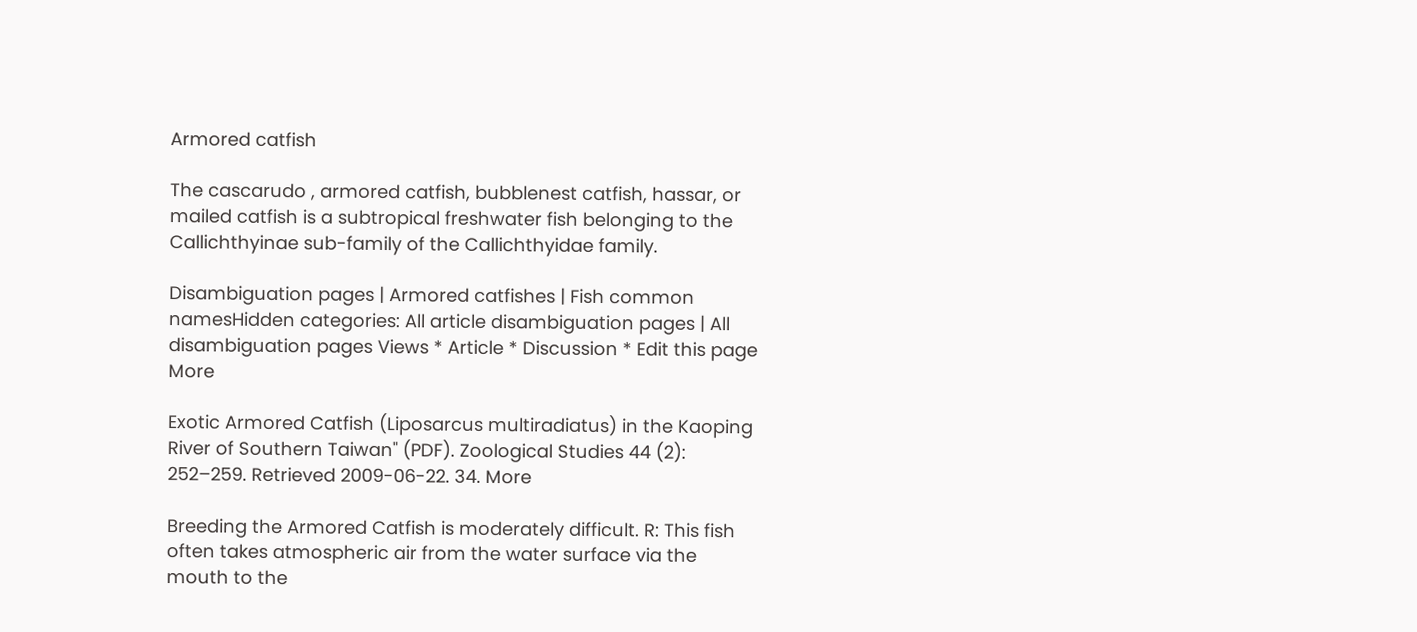Armored catfish

The cascarudo , armored catfish, bubblenest catfish, hassar, or mailed catfish is a subtropical freshwater fish belonging to the Callichthyinae sub-family of the Callichthyidae family.

Disambiguation pages | Armored catfishes | Fish common namesHidden categories: All article disambiguation pages | All disambiguation pages Views * Article * Discussion * Edit this page More

Exotic Armored Catfish (Liposarcus multiradiatus) in the Kaoping River of Southern Taiwan" (PDF). Zoological Studies 44 (2): 252–259. Retrieved 2009-06-22. 34. More

Breeding the Armored Catfish is moderately difficult. R: This fish often takes atmospheric air from the water surface via the mouth to the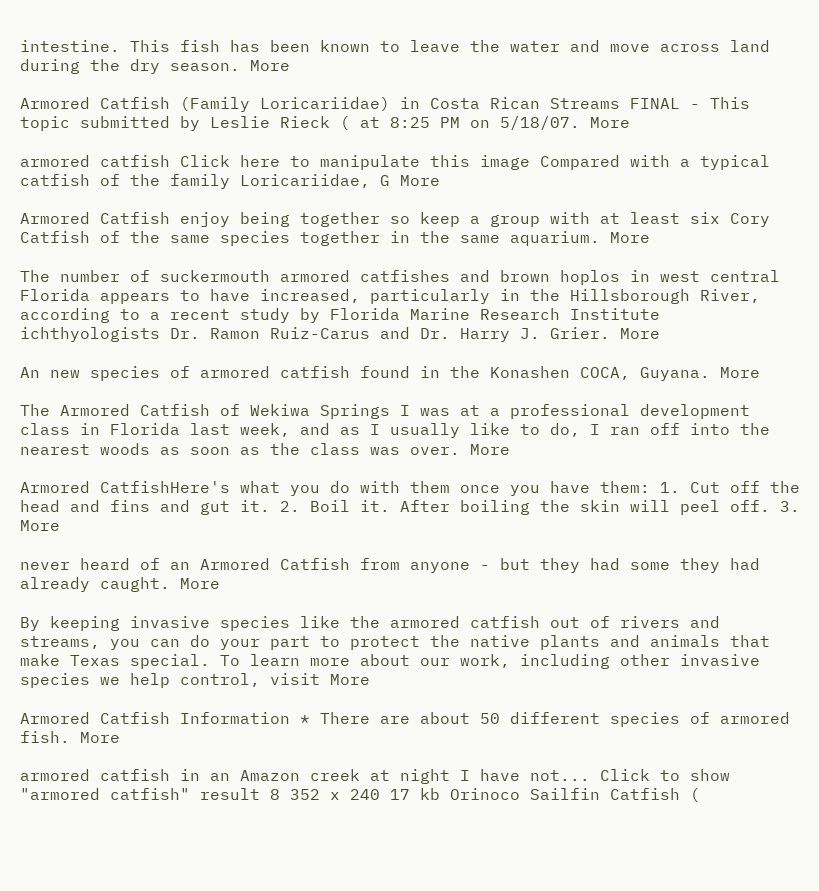intestine. This fish has been known to leave the water and move across land during the dry season. More

Armored Catfish (Family Loricariidae) in Costa Rican Streams FINAL - This topic submitted by Leslie Rieck ( at 8:25 PM on 5/18/07. More

armored catfish Click here to manipulate this image Compared with a typical catfish of the family Loricariidae, G More

Armored Catfish enjoy being together so keep a group with at least six Cory Catfish of the same species together in the same aquarium. More

The number of suckermouth armored catfishes and brown hoplos in west central Florida appears to have increased, particularly in the Hillsborough River, according to a recent study by Florida Marine Research Institute ichthyologists Dr. Ramon Ruiz-Carus and Dr. Harry J. Grier. More

An new species of armored catfish found in the Konashen COCA, Guyana. More

The Armored Catfish of Wekiwa Springs I was at a professional development class in Florida last week, and as I usually like to do, I ran off into the nearest woods as soon as the class was over. More

Armored CatfishHere's what you do with them once you have them: 1. Cut off the head and fins and gut it. 2. Boil it. After boiling the skin will peel off. 3. More

never heard of an Armored Catfish from anyone - but they had some they had already caught. More

By keeping invasive species like the armored catfish out of rivers and streams, you can do your part to protect the native plants and animals that make Texas special. To learn more about our work, including other invasive species we help control, visit More

Armored Catfish Information * There are about 50 different species of armored fish. More

armored catfish in an Amazon creek at night I have not... Click to show "armored catfish" result 8 352 x 240 17 kb Orinoco Sailfin Catfish (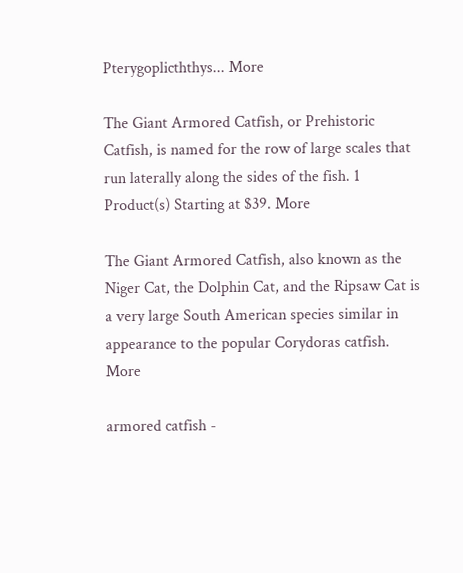Pterygoplicththys... More

The Giant Armored Catfish, or Prehistoric Catfish, is named for the row of large scales that run laterally along the sides of the fish. 1 Product(s) Starting at $39. More

The Giant Armored Catfish, also known as the Niger Cat, the Dolphin Cat, and the Ripsaw Cat is a very large South American species similar in appearance to the popular Corydoras catfish. More

armored catfish -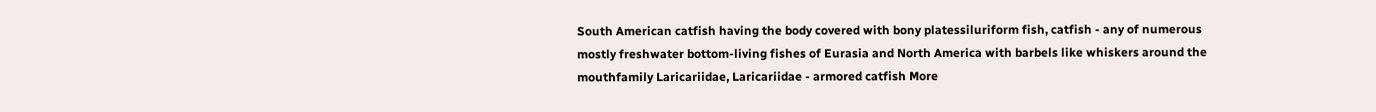South American catfish having the body covered with bony platessiluriform fish, catfish - any of numerous mostly freshwater bottom-living fishes of Eurasia and North America with barbels like whiskers around the mouthfamily Laricariidae, Laricariidae - armored catfish More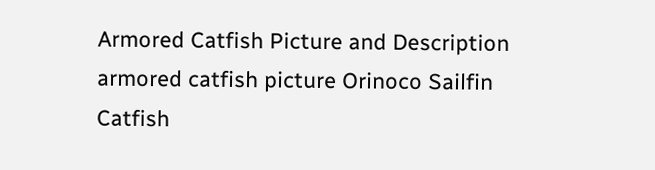Armored Catfish Picture and Description armored catfish picture Orinoco Sailfin Catfish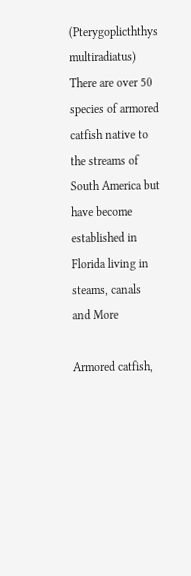(Pterygoplicththys multiradiatus) There are over 50 species of armored catfish native to the streams of South America but have become established in Florida living in steams, canals and More

Armored catfish,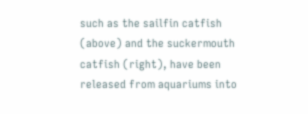such as the sailfin catfish (above) and the suckermouth catfish (right), have been released from aquariums into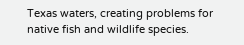Texas waters, creating problems for native fish and wildlife species.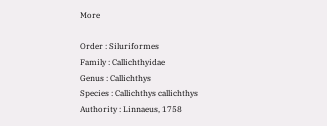More

Order : Siluriformes
Family : Callichthyidae
Genus : Callichthys
Species : Callichthys callichthys
Authority : Linnaeus, 1758